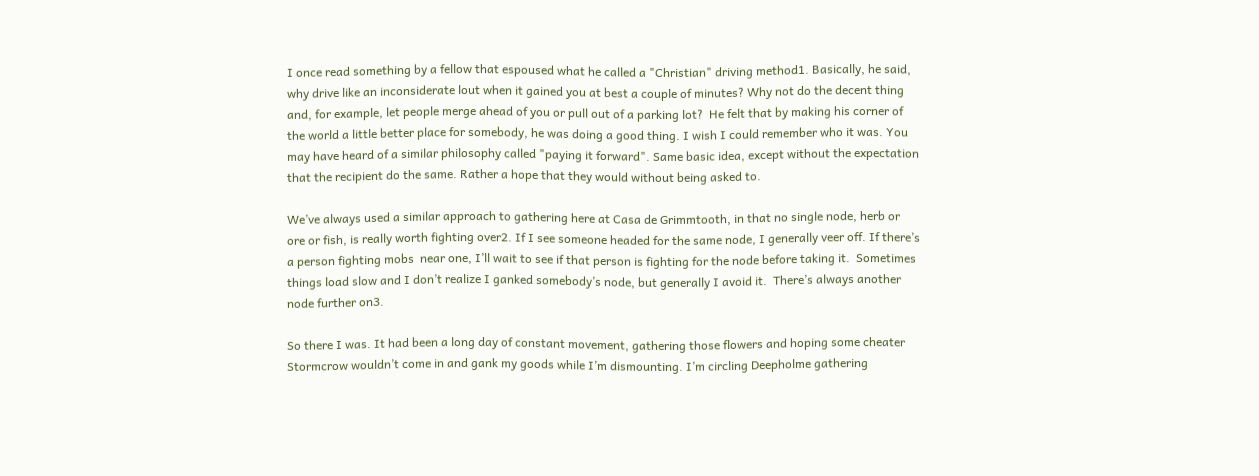I once read something by a fellow that espoused what he called a "Christian" driving method1. Basically, he said, why drive like an inconsiderate lout when it gained you at best a couple of minutes? Why not do the decent thing and, for example, let people merge ahead of you or pull out of a parking lot?  He felt that by making his corner of the world a little better place for somebody, he was doing a good thing. I wish I could remember who it was. You may have heard of a similar philosophy called "paying it forward". Same basic idea, except without the expectation that the recipient do the same. Rather a hope that they would without being asked to.

We’ve always used a similar approach to gathering here at Casa de Grimmtooth, in that no single node, herb or ore or fish, is really worth fighting over2. If I see someone headed for the same node, I generally veer off. If there’s a person fighting mobs  near one, I’ll wait to see if that person is fighting for the node before taking it.  Sometimes things load slow and I don’t realize I ganked somebody’s node, but generally I avoid it.  There’s always another node further on3.

So there I was. It had been a long day of constant movement, gathering those flowers and hoping some cheater Stormcrow wouldn’t come in and gank my goods while I’m dismounting. I’m circling Deepholme gathering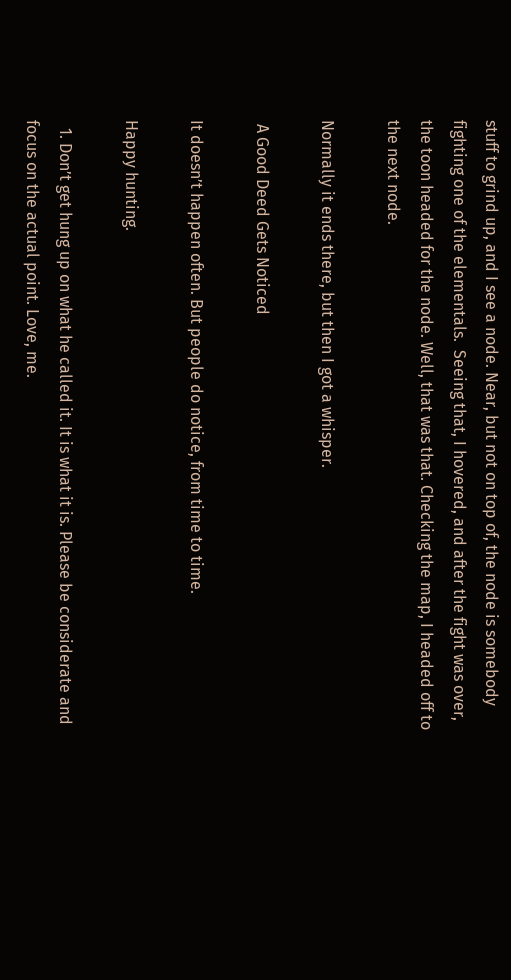stuff to grind up, and I see a node. Near, but not on top of, the node is somebody fighting one of the elementals.  Seeing that, I hovered, and after the fight was over, the toon headed for the node. Well, that was that. Checking the map, I headed off to the next node.

Normally it ends there, but then I got a whisper.

 A Good Deed Gets Noticed

It doesn’t happen often. But people do notice, from time to time.

Happy hunting.

  1. Don’t get hung up on what he called it. It is what it is. Please be considerate and focus on the actual point. Love, me.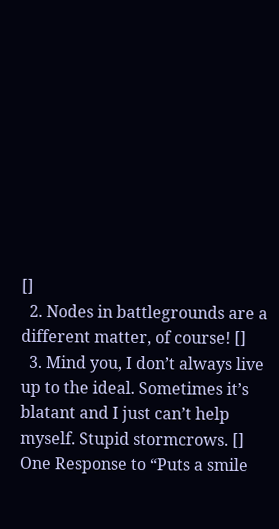[]
  2. Nodes in battlegrounds are a different matter, of course! []
  3. Mind you, I don’t always live up to the ideal. Sometimes it’s blatant and I just can’t help myself. Stupid stormcrows. []
One Response to “Puts a smile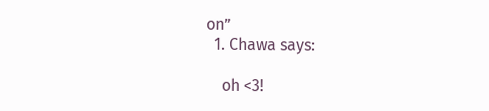on”
  1. Chawa says:

    oh <3!